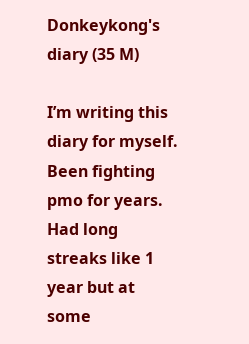Donkeykong's diary (35 M)

I’m writing this diary for myself. Been fighting pmo for years. Had long streaks like 1 year but at some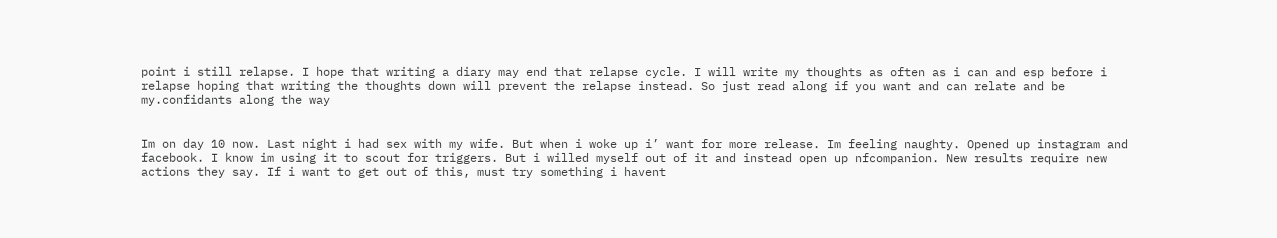point i still relapse. I hope that writing a diary may end that relapse cycle. I will write my thoughts as often as i can and esp before i relapse hoping that writing the thoughts down will prevent the relapse instead. So just read along if you want and can relate and be my.confidants along the way


Im on day 10 now. Last night i had sex with my wife. But when i woke up i’ want for more release. Im feeling naughty. Opened up instagram and facebook. I know im using it to scout for triggers. But i willed myself out of it and instead open up nfcompanion. New results require new actions they say. If i want to get out of this, must try something i havent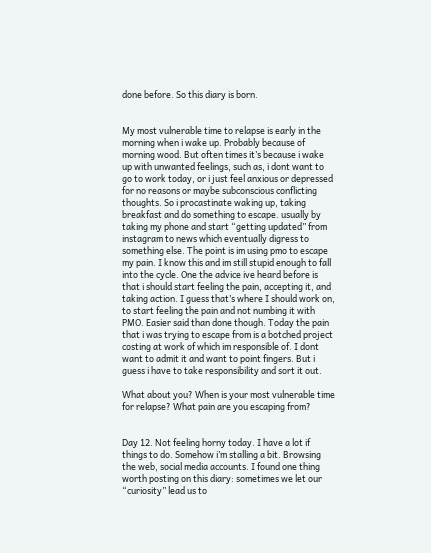done before. So this diary is born.


My most vulnerable time to relapse is early in the morning when i wake up. Probably because of morning wood. But often times it’s because i wake up with unwanted feelings, such as, i dont want to go to work today, or i just feel anxious or depressed for no reasons or maybe subconscious conflicting thoughts. So i procastinate waking up, taking breakfast and do something to escape. usually by taking my phone and start “getting updated” from instagram to news which eventually digress to something else. The point is im using pmo to escape my pain. I know this and im still stupid enough to fall into the cycle. One the advice ive heard before is that i should start feeling the pain, accepting it, and taking action. I guess that’s where I should work on, to start feeling the pain and not numbing it with PMO. Easier said than done though. Today the pain that i was trying to escape from is a botched project costing at work of which im responsible of. I dont want to admit it and want to point fingers. But i guess i have to take responsibility and sort it out.

What about you? When is your most vulnerable time for relapse? What pain are you escaping from?


Day 12. Not feeling horny today. I have a lot if things to do. Somehow i’m stalling a bit. Browsing the web, social media accounts. I found one thing worth posting on this diary: sometimes we let our “curiosity” lead us to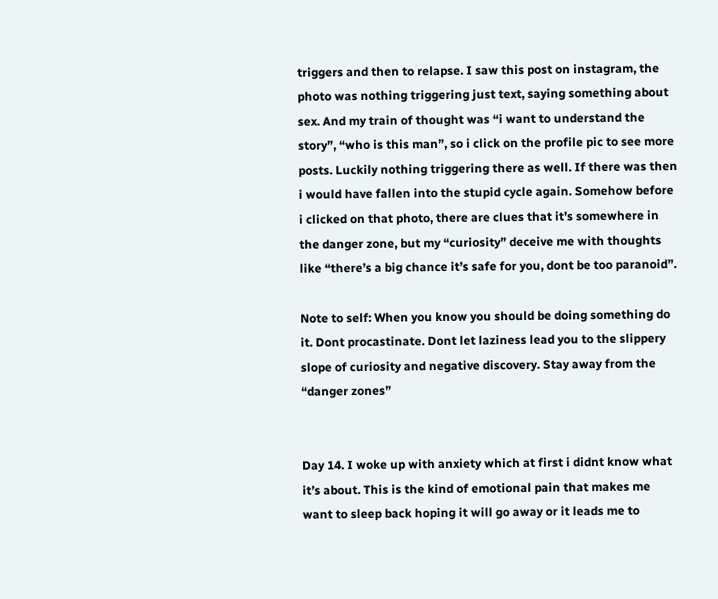triggers and then to relapse. I saw this post on instagram, the photo was nothing triggering just text, saying something about sex. And my train of thought was “i want to understand the story”, “who is this man”, so i click on the profile pic to see more posts. Luckily nothing triggering there as well. If there was then i would have fallen into the stupid cycle again. Somehow before i clicked on that photo, there are clues that it’s somewhere in the danger zone, but my “curiosity” deceive me with thoughts like “there’s a big chance it’s safe for you, dont be too paranoid”.

Note to self: When you know you should be doing something do it. Dont procastinate. Dont let laziness lead you to the slippery slope of curiosity and negative discovery. Stay away from the “danger zones”


Day 14. I woke up with anxiety which at first i didnt know what it’s about. This is the kind of emotional pain that makes me want to sleep back hoping it will go away or it leads me to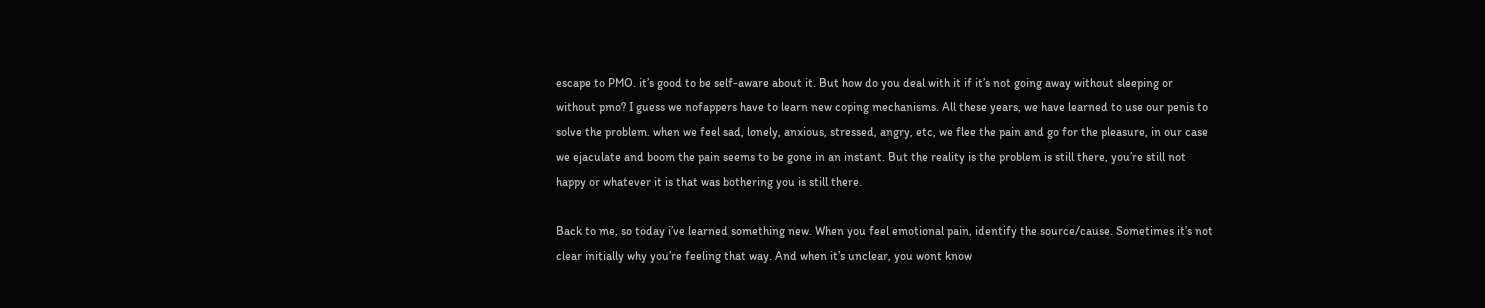escape to PMO. it’s good to be self-aware about it. But how do you deal with it if it’s not going away without sleeping or without pmo? I guess we nofappers have to learn new coping mechanisms. All these years, we have learned to use our penis to solve the problem. when we feel sad, lonely, anxious, stressed, angry, etc, we flee the pain and go for the pleasure, in our case we ejaculate and boom the pain seems to be gone in an instant. But the reality is the problem is still there, you’re still not happy or whatever it is that was bothering you is still there.

Back to me, so today i’ve learned something new. When you feel emotional pain, identify the source/cause. Sometimes it’s not clear initially why you’re feeling that way. And when it’s unclear, you wont know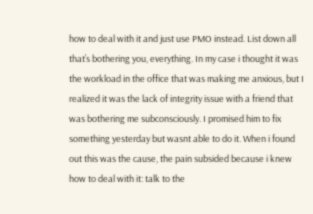how to deal with it and just use PMO instead. List down all that’s bothering you, everything. In my case i thought it was the workload in the office that was making me anxious, but I realized it was the lack of integrity issue with a friend that was bothering me subconsciously. I promised him to fix something yesterday but wasnt able to do it. When i found out this was the cause, the pain subsided because i knew how to deal with it: talk to the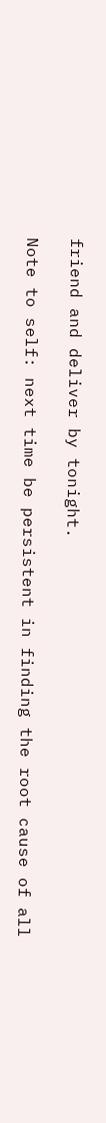friend and deliver by tonight.

Note to self: next time be persistent in finding the root cause of all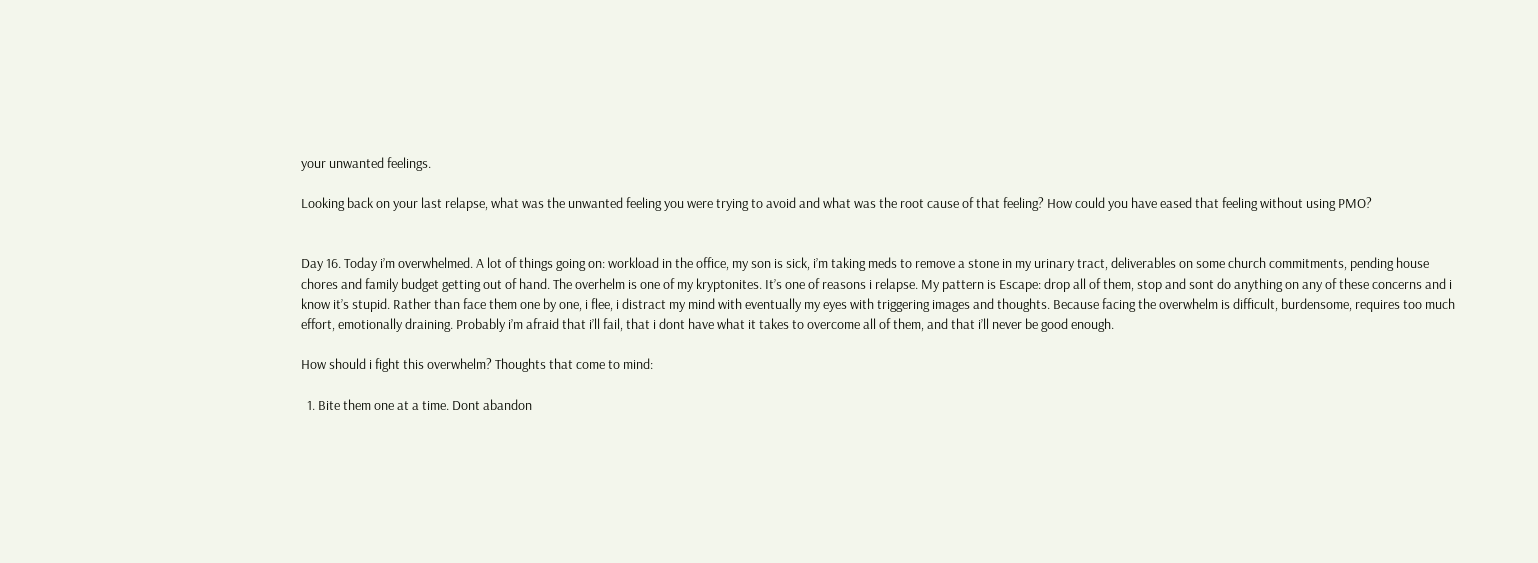your unwanted feelings.

Looking back on your last relapse, what was the unwanted feeling you were trying to avoid and what was the root cause of that feeling? How could you have eased that feeling without using PMO?


Day 16. Today i’m overwhelmed. A lot of things going on: workload in the office, my son is sick, i’m taking meds to remove a stone in my urinary tract, deliverables on some church commitments, pending house chores and family budget getting out of hand. The overhelm is one of my kryptonites. It’s one of reasons i relapse. My pattern is Escape: drop all of them, stop and sont do anything on any of these concerns and i know it’s stupid. Rather than face them one by one, i flee, i distract my mind with eventually my eyes with triggering images and thoughts. Because facing the overwhelm is difficult, burdensome, requires too much effort, emotionally draining. Probably i’m afraid that i’ll fail, that i dont have what it takes to overcome all of them, and that i’ll never be good enough.

How should i fight this overwhelm? Thoughts that come to mind:

  1. Bite them one at a time. Dont abandon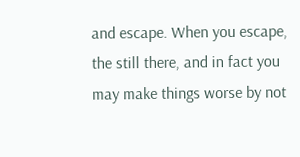and escape. When you escape, the still there, and in fact you may make things worse by not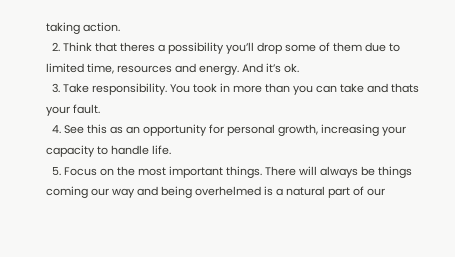taking action.
  2. Think that theres a possibility you’ll drop some of them due to limited time, resources and energy. And it’s ok.
  3. Take responsibility. You took in more than you can take and thats your fault.
  4. See this as an opportunity for personal growth, increasing your capacity to handle life.
  5. Focus on the most important things. There will always be things coming our way and being overhelmed is a natural part of our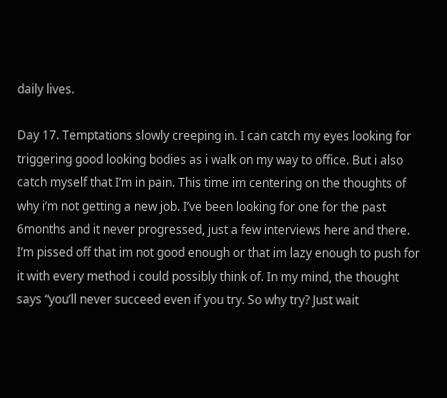daily lives.

Day 17. Temptations slowly creeping in. I can catch my eyes looking for triggering good looking bodies as i walk on my way to office. But i also catch myself that I’m in pain. This time im centering on the thoughts of why i’m not getting a new job. I’ve been looking for one for the past 6months and it never progressed, just a few interviews here and there. I’m pissed off that im not good enough or that im lazy enough to push for it with every method i could possibly think of. In my mind, the thought says “you’ll never succeed even if you try. So why try? Just wait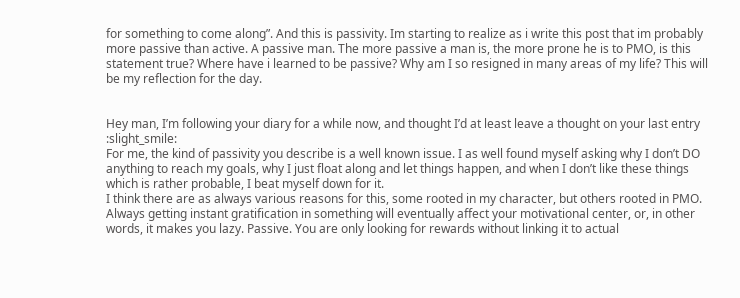for something to come along”. And this is passivity. Im starting to realize as i write this post that im probably more passive than active. A passive man. The more passive a man is, the more prone he is to PMO, is this statement true? Where have i learned to be passive? Why am I so resigned in many areas of my life? This will be my reflection for the day.


Hey man, I’m following your diary for a while now, and thought I’d at least leave a thought on your last entry :slight_smile:
For me, the kind of passivity you describe is a well known issue. I as well found myself asking why I don’t DO anything to reach my goals, why I just float along and let things happen, and when I don’t like these things which is rather probable, I beat myself down for it.
I think there are as always various reasons for this, some rooted in my character, but others rooted in PMO. Always getting instant gratification in something will eventually affect your motivational center, or, in other words, it makes you lazy. Passive. You are only looking for rewards without linking it to actual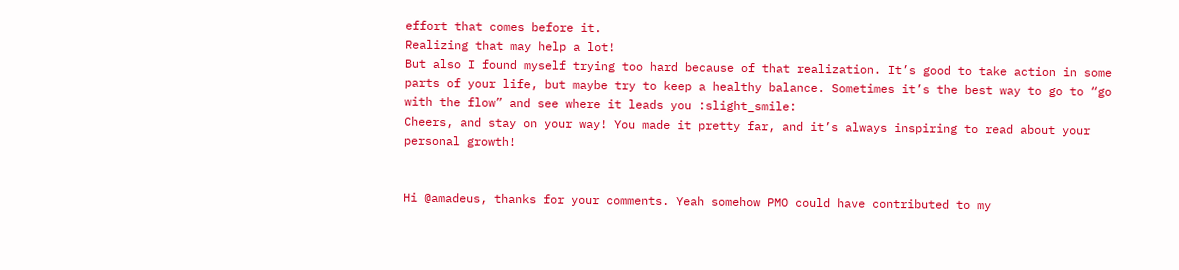effort that comes before it.
Realizing that may help a lot!
But also I found myself trying too hard because of that realization. It’s good to take action in some parts of your life, but maybe try to keep a healthy balance. Sometimes it’s the best way to go to “go with the flow” and see where it leads you :slight_smile:
Cheers, and stay on your way! You made it pretty far, and it’s always inspiring to read about your personal growth!


Hi @amadeus, thanks for your comments. Yeah somehow PMO could have contributed to my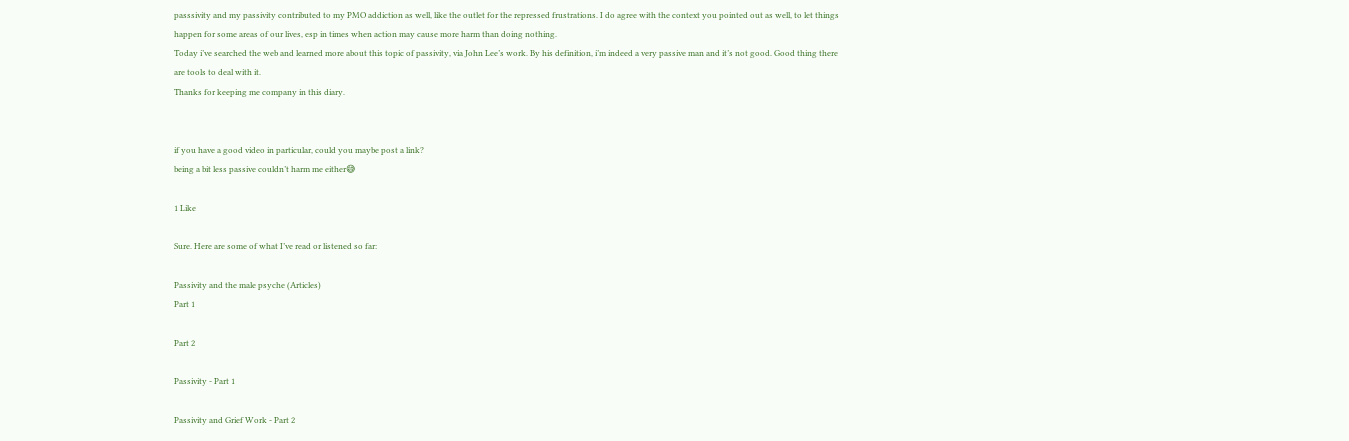passsivity and my passivity contributed to my PMO addiction as well, like the outlet for the repressed frustrations. I do agree with the context you pointed out as well, to let things happen for some areas of our lives, esp in times when action may cause more harm than doing nothing.
Today i’ve searched the web and learned more about this topic of passivity, via John Lee’s work. By his definition, i’m indeed a very passive man and it’s not good. Good thing there are tools to deal with it.
Thanks for keeping me company in this diary.


if you have a good video in particular, could you maybe post a link?
being a bit less passive couldn’t harm me either😅

1 Like

Sure. Here are some of what I’ve read or listened so far:

Passivity and the male psyche (Articles)
Part 1

Part 2

Passivity - Part 1

Passivity and Grief Work - Part 2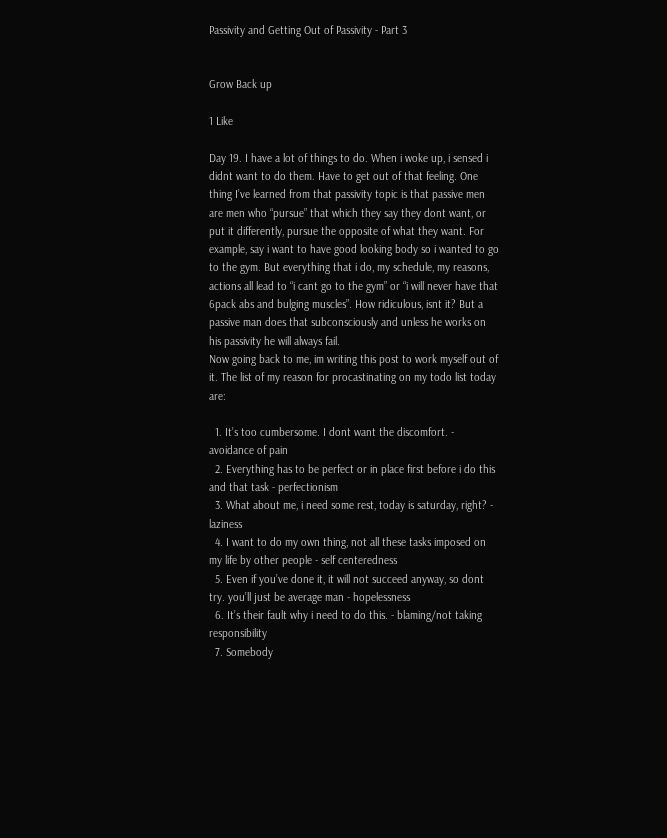Passivity and Getting Out of Passivity - Part 3


Grow Back up

1 Like

Day 19. I have a lot of things to do. When i woke up, i sensed i didnt want to do them. Have to get out of that feeling. One thing I’ve learned from that passivity topic is that passive men are men who “pursue” that which they say they dont want, or put it differently, pursue the opposite of what they want. For example, say i want to have good looking body so i wanted to go to the gym. But everything that i do, my schedule, my reasons, actions all lead to “i cant go to the gym” or “i will never have that 6pack abs and bulging muscles”. How ridiculous, isnt it? But a passive man does that subconsciously and unless he works on his passivity he will always fail.
Now going back to me, im writing this post to work myself out of it. The list of my reason for procastinating on my todo list today are:

  1. It’s too cumbersome. I dont want the discomfort. - avoidance of pain
  2. Everything has to be perfect or in place first before i do this and that task - perfectionism
  3. What about me, i need some rest, today is saturday, right? - laziness
  4. I want to do my own thing, not all these tasks imposed on my life by other people - self centeredness
  5. Even if you’ve done it, it will not succeed anyway, so dont try. you’ll just be average man - hopelessness
  6. It’s their fault why i need to do this. - blaming/not taking responsibility
  7. Somebody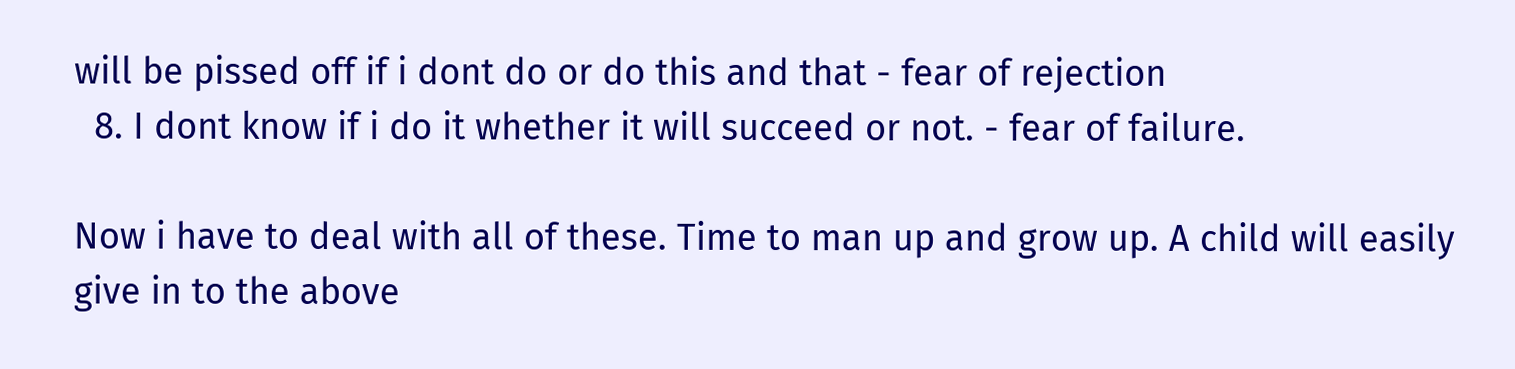will be pissed off if i dont do or do this and that - fear of rejection
  8. I dont know if i do it whether it will succeed or not. - fear of failure.

Now i have to deal with all of these. Time to man up and grow up. A child will easily give in to the above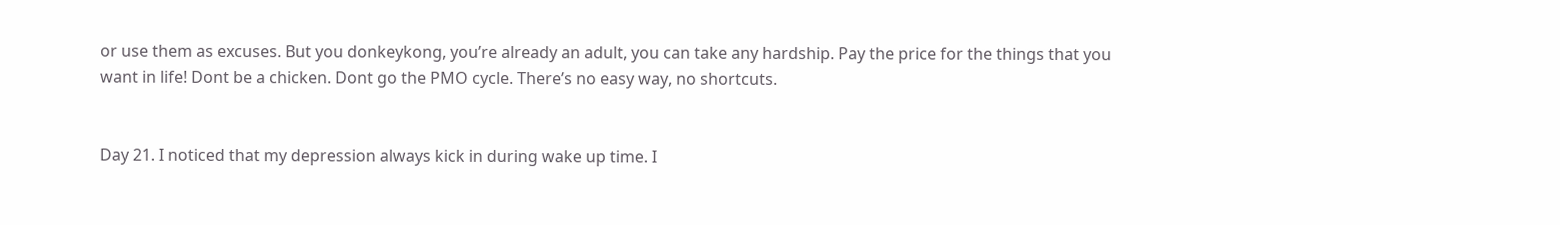or use them as excuses. But you donkeykong, you’re already an adult, you can take any hardship. Pay the price for the things that you want in life! Dont be a chicken. Dont go the PMO cycle. There’s no easy way, no shortcuts.


Day 21. I noticed that my depression always kick in during wake up time. I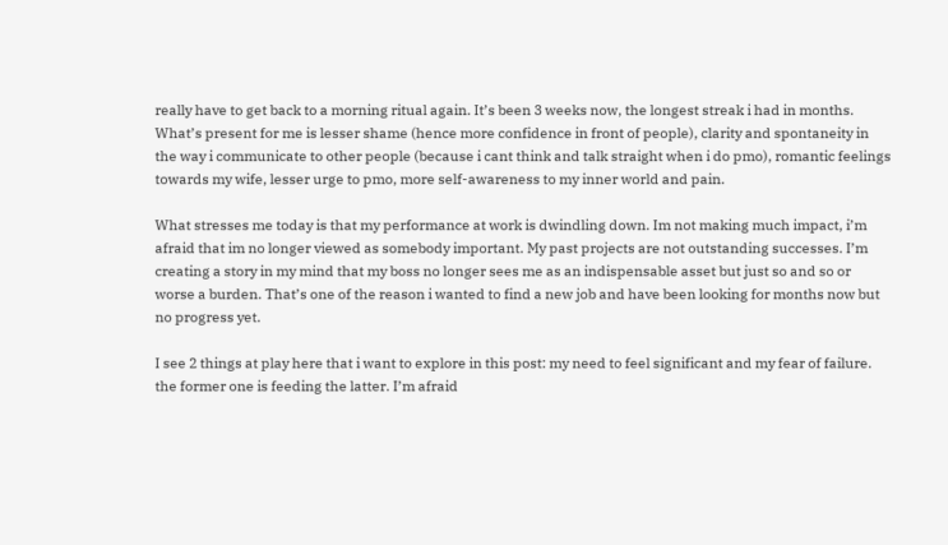really have to get back to a morning ritual again. It’s been 3 weeks now, the longest streak i had in months. What’s present for me is lesser shame (hence more confidence in front of people), clarity and spontaneity in the way i communicate to other people (because i cant think and talk straight when i do pmo), romantic feelings towards my wife, lesser urge to pmo, more self-awareness to my inner world and pain.

What stresses me today is that my performance at work is dwindling down. Im not making much impact, i’m afraid that im no longer viewed as somebody important. My past projects are not outstanding successes. I’m creating a story in my mind that my boss no longer sees me as an indispensable asset but just so and so or worse a burden. That’s one of the reason i wanted to find a new job and have been looking for months now but no progress yet.

I see 2 things at play here that i want to explore in this post: my need to feel significant and my fear of failure. the former one is feeding the latter. I’m afraid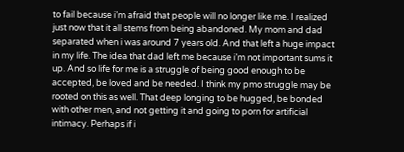to fail because i’m afraid that people will no longer like me. I realized just now that it all stems from being abandoned. My mom and dad separated when i was around 7 years old. And that left a huge impact in my life. The idea that dad left me because i’m not important sums it up. And so life for me is a struggle of being good enough to be accepted, be loved and be needed. I think my pmo struggle may be rooted on this as well. That deep longing to be hugged, be bonded with other men, and not getting it and going to porn for artificial intimacy. Perhaps if i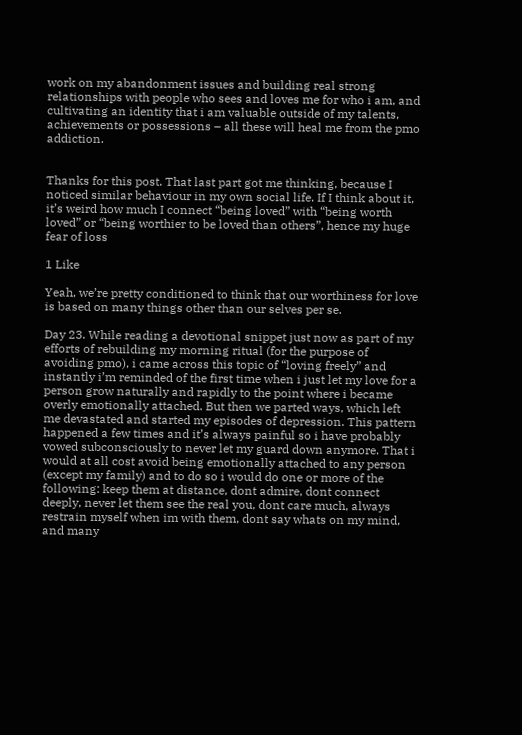work on my abandonment issues and building real strong relationships with people who sees and loves me for who i am, and cultivating an identity that i am valuable outside of my talents, achievements or possessions – all these will heal me from the pmo addiction.


Thanks for this post. That last part got me thinking, because I noticed similar behaviour in my own social life. If I think about it, it’s weird how much I connect “being loved” with “being worth loved” or “being worthier to be loved than others”, hence my huge fear of loss

1 Like

Yeah, we’re pretty conditioned to think that our worthiness for love is based on many things other than our selves per se.

Day 23. While reading a devotional snippet just now as part of my efforts of rebuilding my morning ritual (for the purpose of avoiding pmo), i came across this topic of “loving freely” and instantly i’m reminded of the first time when i just let my love for a person grow naturally and rapidly to the point where i became overly emotionally attached. But then we parted ways, which left me devastated and started my episodes of depression. This pattern happened a few times and it’s always painful so i have probably vowed subconsciously to never let my guard down anymore. That i would at all cost avoid being emotionally attached to any person (except my family) and to do so i would do one or more of the following: keep them at distance, dont admire, dont connect deeply, never let them see the real you, dont care much, always restrain myself when im with them, dont say whats on my mind, and many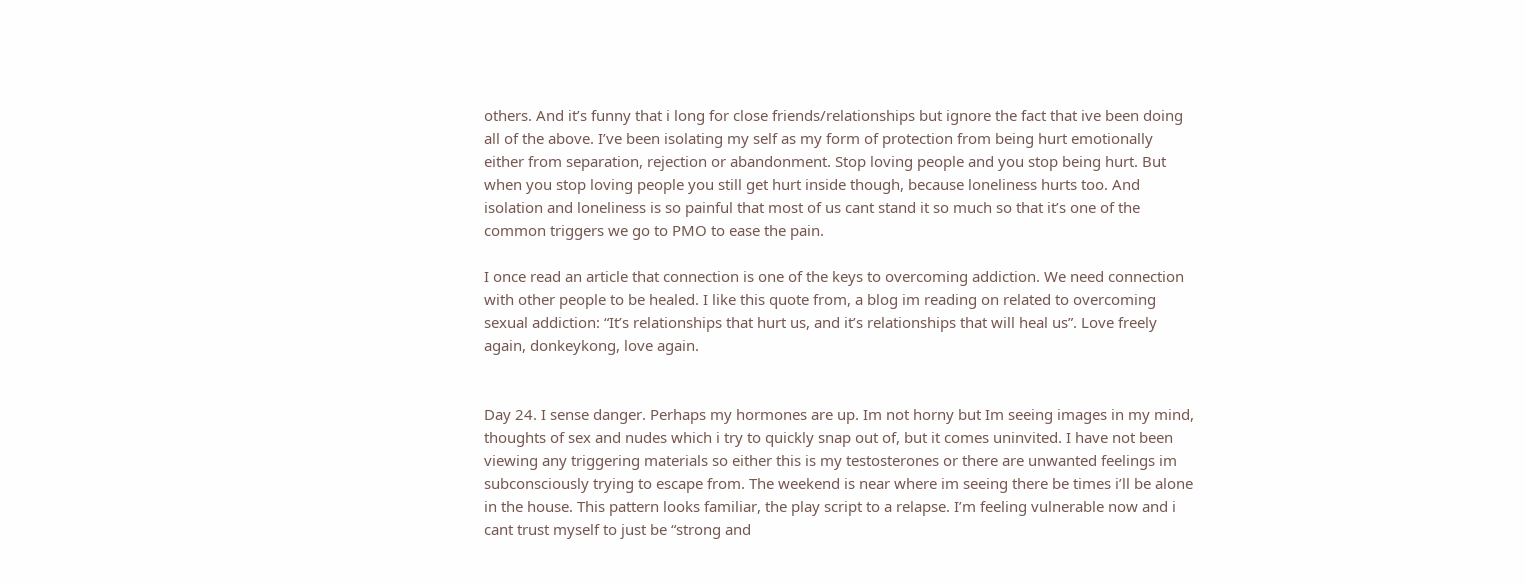others. And it’s funny that i long for close friends/relationships but ignore the fact that ive been doing all of the above. I’ve been isolating my self as my form of protection from being hurt emotionally either from separation, rejection or abandonment. Stop loving people and you stop being hurt. But when you stop loving people you still get hurt inside though, because loneliness hurts too. And isolation and loneliness is so painful that most of us cant stand it so much so that it’s one of the common triggers we go to PMO to ease the pain.

I once read an article that connection is one of the keys to overcoming addiction. We need connection with other people to be healed. I like this quote from, a blog im reading on related to overcoming sexual addiction: “It’s relationships that hurt us, and it’s relationships that will heal us”. Love freely again, donkeykong, love again.


Day 24. I sense danger. Perhaps my hormones are up. Im not horny but Im seeing images in my mind, thoughts of sex and nudes which i try to quickly snap out of, but it comes uninvited. I have not been viewing any triggering materials so either this is my testosterones or there are unwanted feelings im subconsciously trying to escape from. The weekend is near where im seeing there be times i’ll be alone in the house. This pattern looks familiar, the play script to a relapse. I’m feeling vulnerable now and i cant trust myself to just be “strong and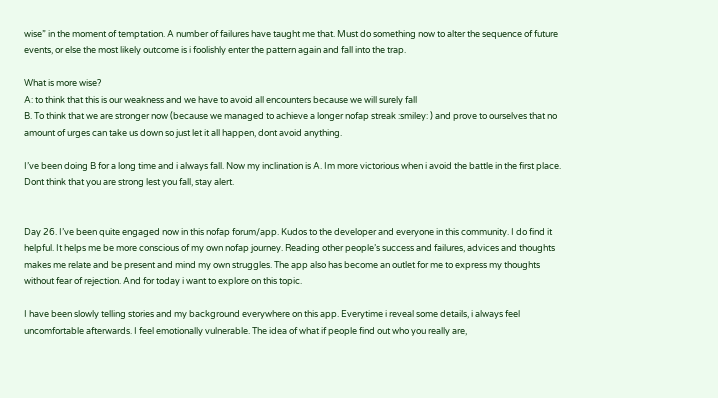wise” in the moment of temptation. A number of failures have taught me that. Must do something now to alter the sequence of future events, or else the most likely outcome is i foolishly enter the pattern again and fall into the trap.

What is more wise?
A: to think that this is our weakness and we have to avoid all encounters because we will surely fall
B. To think that we are stronger now (because we managed to achieve a longer nofap streak :smiley: ) and prove to ourselves that no amount of urges can take us down so just let it all happen, dont avoid anything.

I’ve been doing B for a long time and i always fall. Now my inclination is A. Im more victorious when i avoid the battle in the first place. Dont think that you are strong lest you fall, stay alert.


Day 26. I’ve been quite engaged now in this nofap forum/app. Kudos to the developer and everyone in this community. I do find it helpful. It helps me be more conscious of my own nofap journey. Reading other people’s success and failures, advices and thoughts makes me relate and be present and mind my own struggles. The app also has become an outlet for me to express my thoughts without fear of rejection. And for today i want to explore on this topic.

I have been slowly telling stories and my background everywhere on this app. Everytime i reveal some details, i always feel uncomfortable afterwards. I feel emotionally vulnerable. The idea of what if people find out who you really are,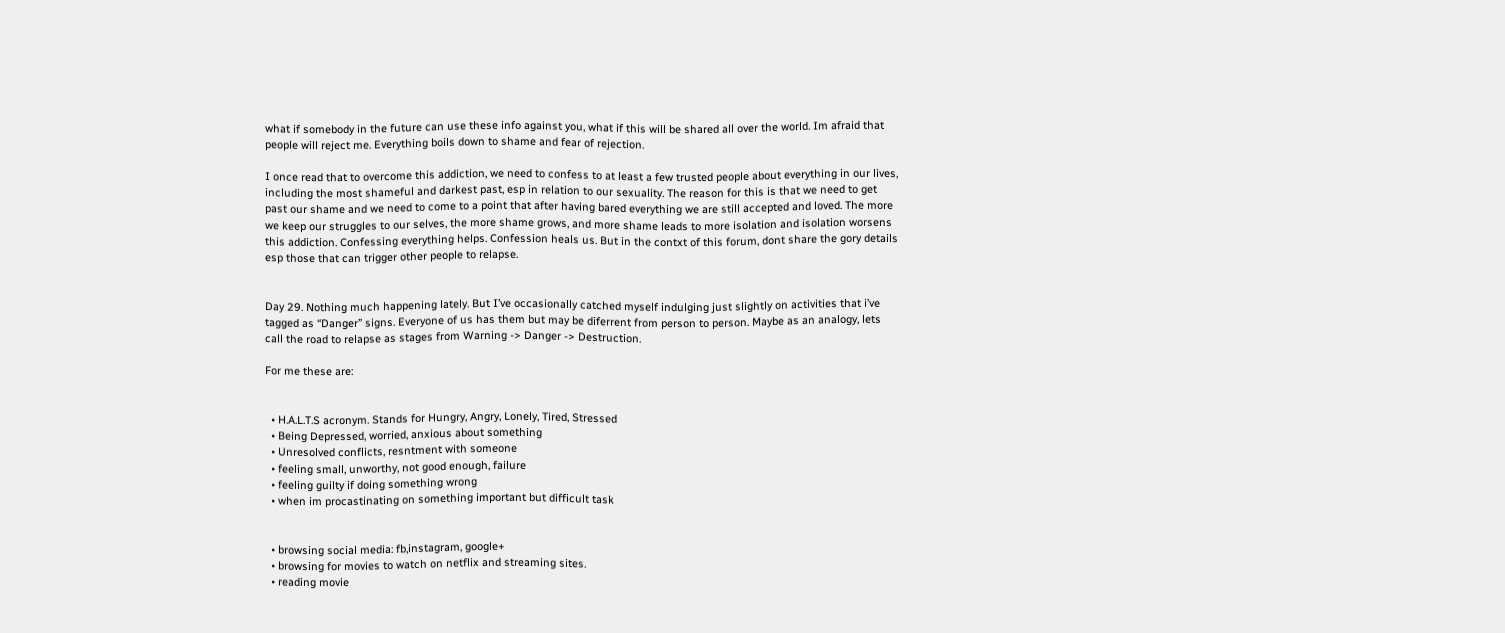what if somebody in the future can use these info against you, what if this will be shared all over the world. Im afraid that people will reject me. Everything boils down to shame and fear of rejection.

I once read that to overcome this addiction, we need to confess to at least a few trusted people about everything in our lives, including the most shameful and darkest past, esp in relation to our sexuality. The reason for this is that we need to get past our shame and we need to come to a point that after having bared everything we are still accepted and loved. The more we keep our struggles to our selves, the more shame grows, and more shame leads to more isolation and isolation worsens this addiction. Confessing everything helps. Confession heals us. But in the contxt of this forum, dont share the gory details esp those that can trigger other people to relapse.


Day 29. Nothing much happening lately. But I’ve occasionally catched myself indulging just slightly on activities that i’ve tagged as “Danger” signs. Everyone of us has them but may be diferrent from person to person. Maybe as an analogy, lets call the road to relapse as stages from Warning -> Danger -> Destruction.

For me these are:


  • H.A.L.T.S acronym. Stands for Hungry, Angry, Lonely, Tired, Stressed
  • Being Depressed, worried, anxious about something
  • Unresolved conflicts, resntment with someone
  • feeling small, unworthy, not good enough, failure
  • feeling guilty if doing something wrong
  • when im procastinating on something important but difficult task


  • browsing social media: fb,instagram, google+
  • browsing for movies to watch on netflix and streaming sites.
  • reading movie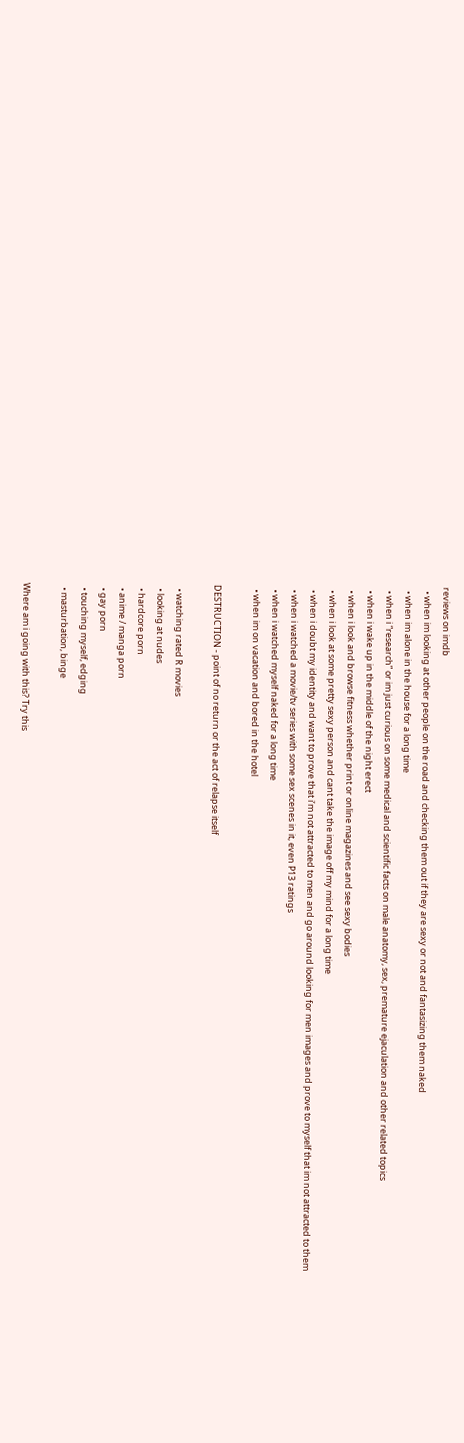reviews on imdb
  • when im looking at other people on the road and checking them out if they are sexy or not and fantasizing them naked
  • when im alone in the house for a long time
  • when i “research” or im just curious on some medical and scientific facts on male anatomy, sex, premature ejaculation and other related topics
  • when i wake up in the middle of the night erect
  • when i look and browse fitness whether print or online magazines and see sexy bodies
  • when i look at some pretty sexy person and cant take the image off my mind for a long time
  • when i doubt my identity and want to prove that i’m not attracted to men and go around looking for men images and prove to myself that im not attracted to them
  • when i watched a movie/tv series with some sex scenes in it, even P13 ratings
  • when i watched myself naked for a long time
  • when im on vacation and bored in the hotel

DESTRUCTION - point of no return or the act of relapse itself

  • watching rated R movies
  • looking at nudes
  • hardcore porn
  • anime / manga porn
  • gay porn
  • touching myself, edging
  • masturbation, binge

Where am i going with this? Try this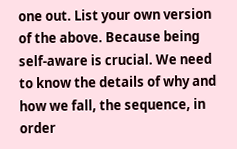one out. List your own version of the above. Because being self-aware is crucial. We need to know the details of why and how we fall, the sequence, in order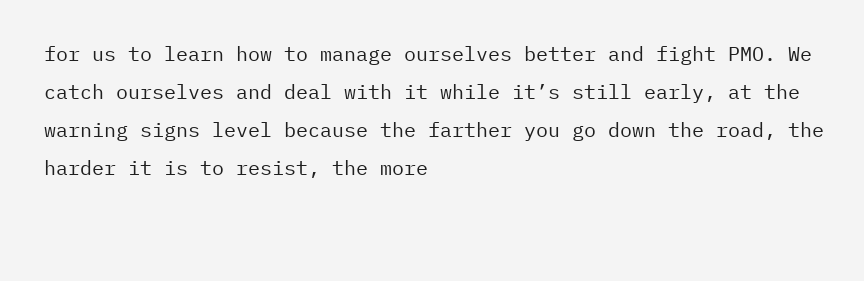for us to learn how to manage ourselves better and fight PMO. We catch ourselves and deal with it while it’s still early, at the warning signs level because the farther you go down the road, the harder it is to resist, the more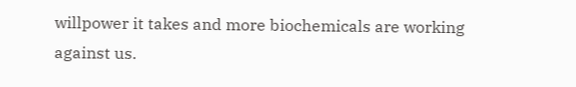willpower it takes and more biochemicals are working against us.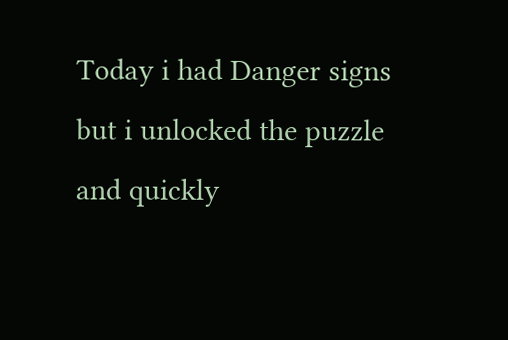Today i had Danger signs but i unlocked the puzzle and quickly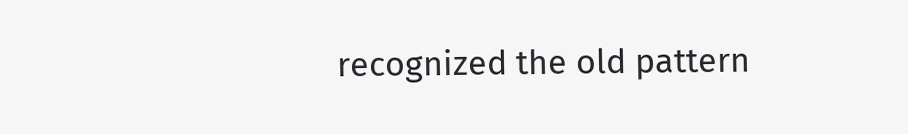recognized the old pattern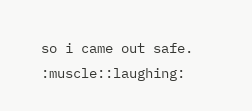so i came out safe. :muscle::laughing: